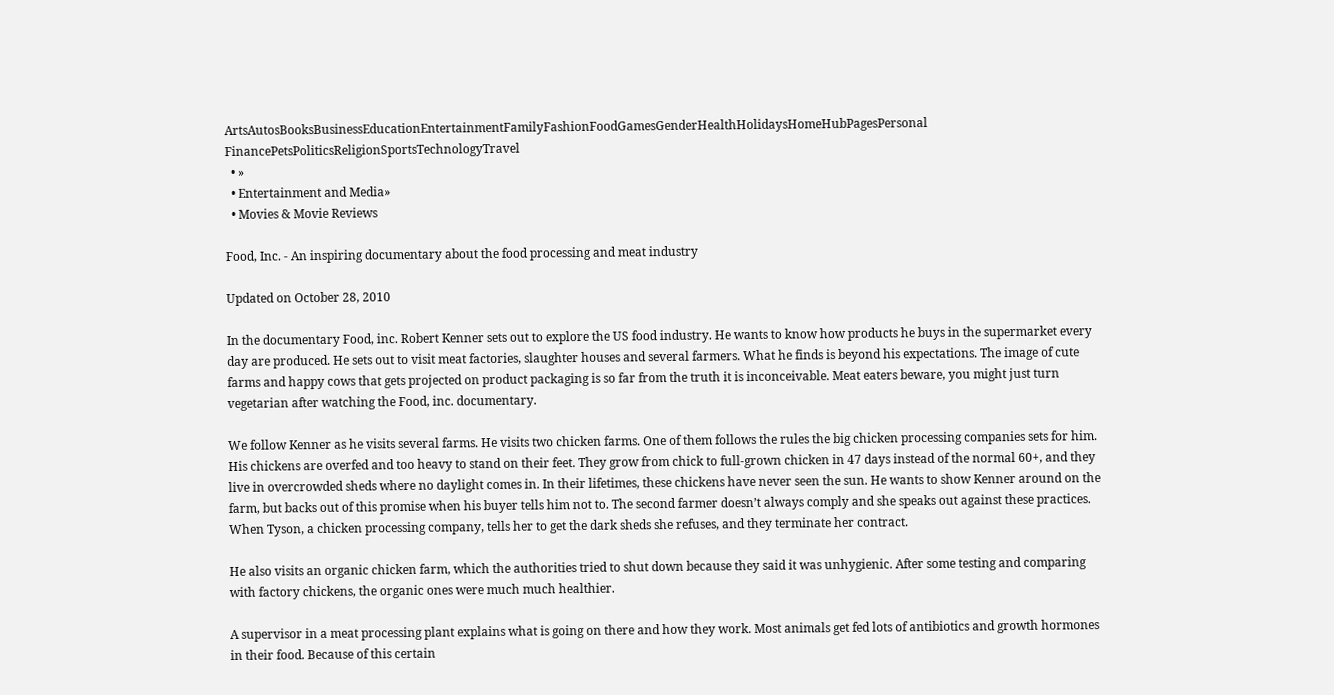ArtsAutosBooksBusinessEducationEntertainmentFamilyFashionFoodGamesGenderHealthHolidaysHomeHubPagesPersonal FinancePetsPoliticsReligionSportsTechnologyTravel
  • »
  • Entertainment and Media»
  • Movies & Movie Reviews

Food, Inc. - An inspiring documentary about the food processing and meat industry

Updated on October 28, 2010

In the documentary Food, inc. Robert Kenner sets out to explore the US food industry. He wants to know how products he buys in the supermarket every day are produced. He sets out to visit meat factories, slaughter houses and several farmers. What he finds is beyond his expectations. The image of cute farms and happy cows that gets projected on product packaging is so far from the truth it is inconceivable. Meat eaters beware, you might just turn vegetarian after watching the Food, inc. documentary.

We follow Kenner as he visits several farms. He visits two chicken farms. One of them follows the rules the big chicken processing companies sets for him. His chickens are overfed and too heavy to stand on their feet. They grow from chick to full-grown chicken in 47 days instead of the normal 60+, and they live in overcrowded sheds where no daylight comes in. In their lifetimes, these chickens have never seen the sun. He wants to show Kenner around on the farm, but backs out of this promise when his buyer tells him not to. The second farmer doesn’t always comply and she speaks out against these practices. When Tyson, a chicken processing company, tells her to get the dark sheds she refuses, and they terminate her contract.

He also visits an organic chicken farm, which the authorities tried to shut down because they said it was unhygienic. After some testing and comparing with factory chickens, the organic ones were much much healthier.

A supervisor in a meat processing plant explains what is going on there and how they work. Most animals get fed lots of antibiotics and growth hormones in their food. Because of this certain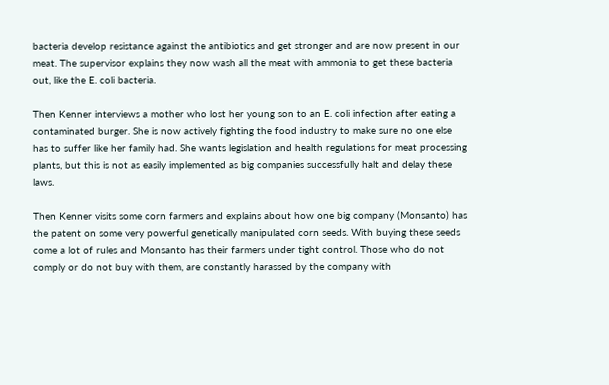bacteria develop resistance against the antibiotics and get stronger and are now present in our meat. The supervisor explains they now wash all the meat with ammonia to get these bacteria out, like the E. coli bacteria.

Then Kenner interviews a mother who lost her young son to an E. coli infection after eating a contaminated burger. She is now actively fighting the food industry to make sure no one else has to suffer like her family had. She wants legislation and health regulations for meat processing plants, but this is not as easily implemented as big companies successfully halt and delay these laws.

Then Kenner visits some corn farmers and explains about how one big company (Monsanto) has the patent on some very powerful genetically manipulated corn seeds. With buying these seeds come a lot of rules and Monsanto has their farmers under tight control. Those who do not comply or do not buy with them, are constantly harassed by the company with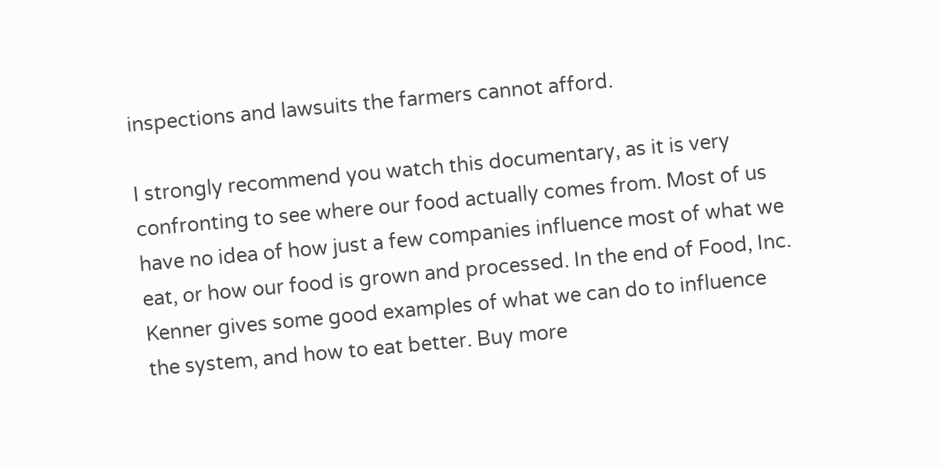inspections and lawsuits the farmers cannot afford.

I strongly recommend you watch this documentary, as it is very confronting to see where our food actually comes from. Most of us have no idea of how just a few companies influence most of what we eat, or how our food is grown and processed. In the end of Food, Inc. Kenner gives some good examples of what we can do to influence the system, and how to eat better. Buy more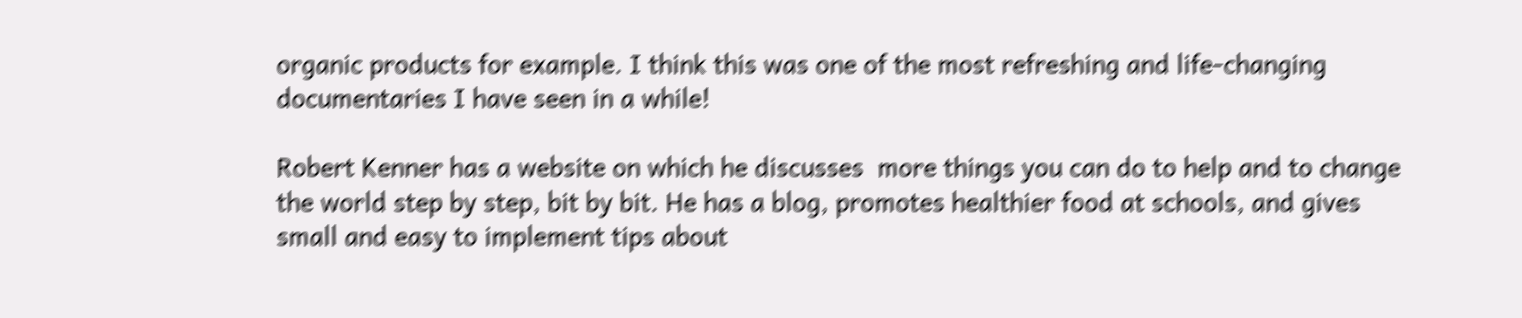organic products for example. I think this was one of the most refreshing and life-changing documentaries I have seen in a while!

Robert Kenner has a website on which he discusses  more things you can do to help and to change the world step by step, bit by bit. He has a blog, promotes healthier food at schools, and gives small and easy to implement tips about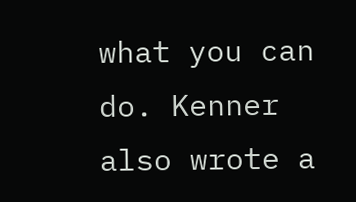what you can do. Kenner also wrote a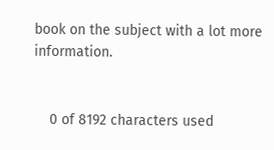book on the subject with a lot more information.


    0 of 8192 characters used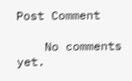Post Comment

    No comments yet.